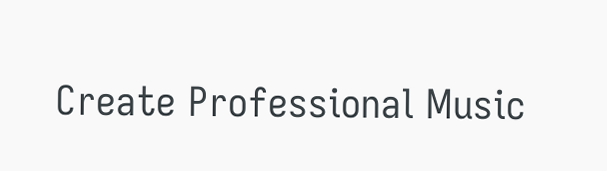Create Professional Music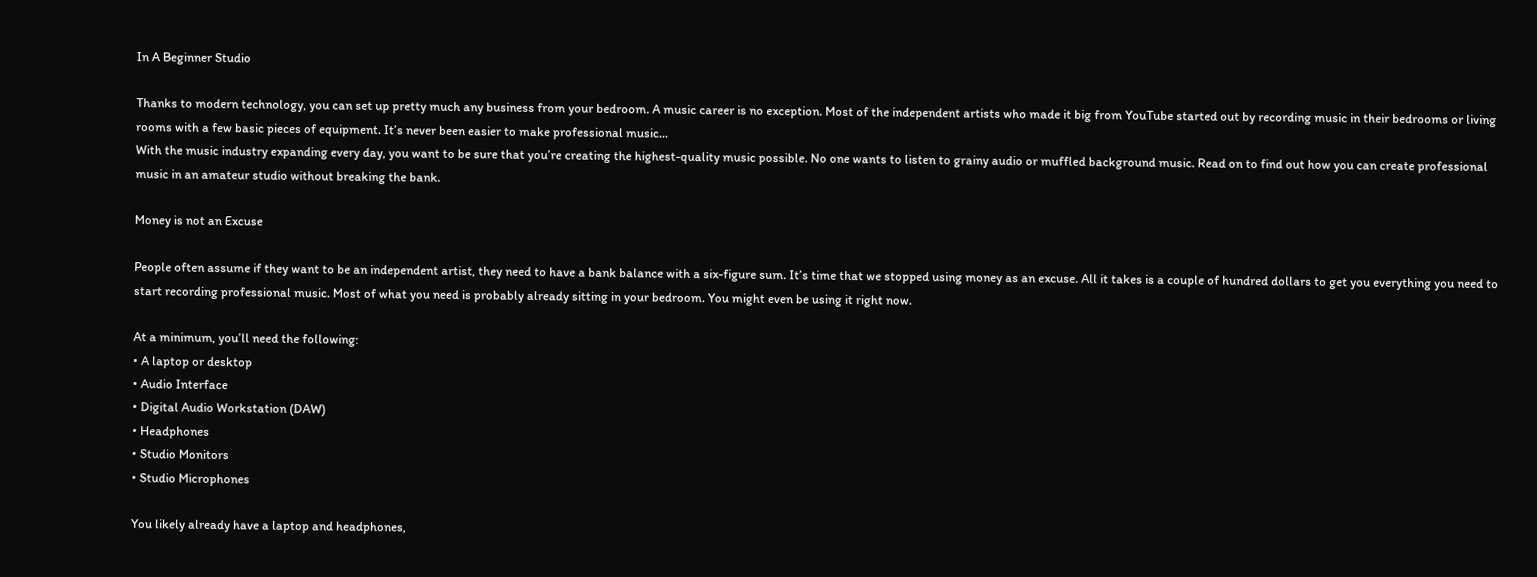In A Beginner Studio

Thanks to modern technology, you can set up pretty much any business from your bedroom. A music career is no exception. Most of the independent artists who made it big from YouTube started out by recording music in their bedrooms or living rooms with a few basic pieces of equipment. It’s never been easier to make professional music...
With the music industry expanding every day, you want to be sure that you’re creating the highest-quality music possible. No one wants to listen to grainy audio or muffled background music. Read on to find out how you can create professional music in an amateur studio without breaking the bank.

Money is not an Excuse

People often assume if they want to be an independent artist, they need to have a bank balance with a six-figure sum. It’s time that we stopped using money as an excuse. All it takes is a couple of hundred dollars to get you everything you need to start recording professional music. Most of what you need is probably already sitting in your bedroom. You might even be using it right now.

At a minimum, you’ll need the following:
• A laptop or desktop
• Audio Interface
• Digital Audio Workstation (DAW)
• Headphones
• Studio Monitors
• Studio Microphones

You likely already have a laptop and headphones,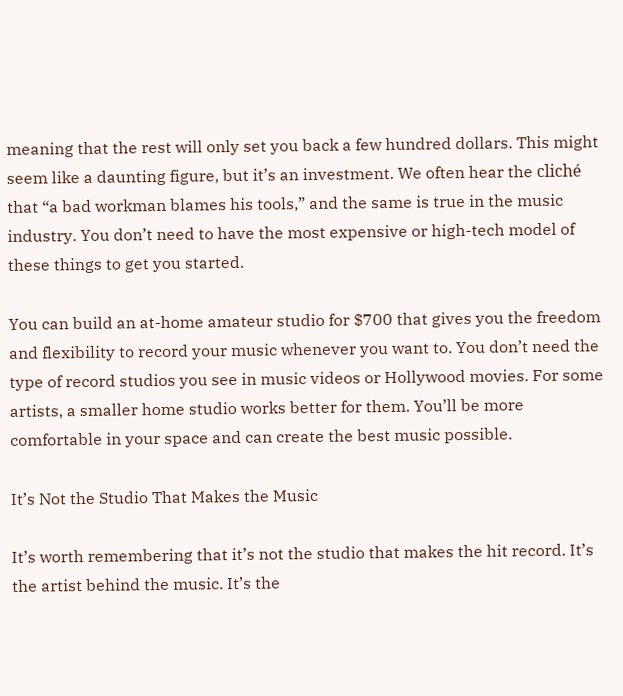meaning that the rest will only set you back a few hundred dollars. This might seem like a daunting figure, but it’s an investment. We often hear the cliché that “a bad workman blames his tools,” and the same is true in the music industry. You don’t need to have the most expensive or high-tech model of these things to get you started.

You can build an at-home amateur studio for $700 that gives you the freedom and flexibility to record your music whenever you want to. You don’t need the type of record studios you see in music videos or Hollywood movies. For some artists, a smaller home studio works better for them. You’ll be more comfortable in your space and can create the best music possible.

It’s Not the Studio That Makes the Music

It’s worth remembering that it’s not the studio that makes the hit record. It’s the artist behind the music. It’s the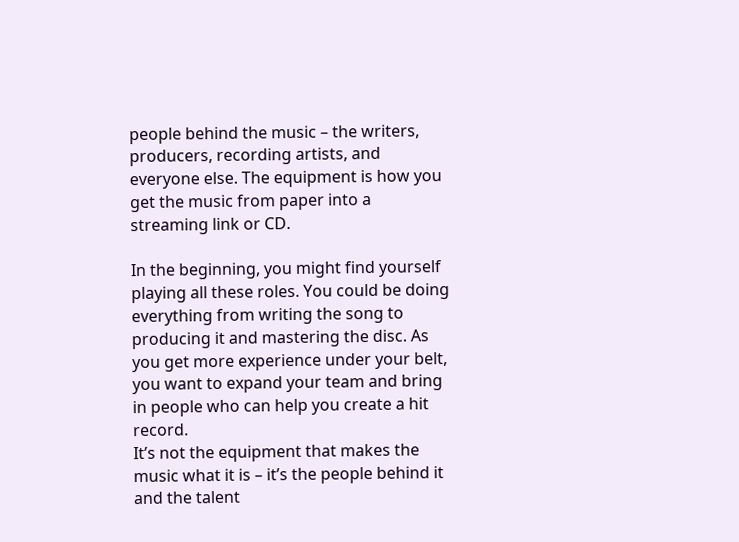people behind the music – the writers, producers, recording artists, and everyone else. The equipment is how you get the music from paper into a streaming link or CD.

In the beginning, you might find yourself playing all these roles. You could be doing everything from writing the song to producing it and mastering the disc. As you get more experience under your belt, you want to expand your team and bring in people who can help you create a hit record.
It’s not the equipment that makes the music what it is – it’s the people behind it and the talent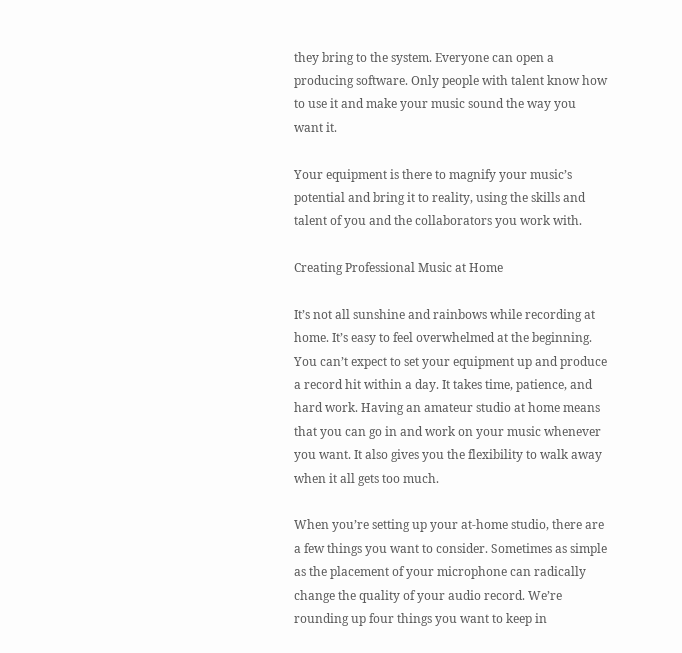they bring to the system. Everyone can open a producing software. Only people with talent know how to use it and make your music sound the way you want it.

Your equipment is there to magnify your music’s potential and bring it to reality, using the skills and talent of you and the collaborators you work with.

Creating Professional Music at Home

It’s not all sunshine and rainbows while recording at home. It’s easy to feel overwhelmed at the beginning. You can’t expect to set your equipment up and produce a record hit within a day. It takes time, patience, and hard work. Having an amateur studio at home means that you can go in and work on your music whenever you want. It also gives you the flexibility to walk away when it all gets too much.

When you’re setting up your at-home studio, there are a few things you want to consider. Sometimes as simple as the placement of your microphone can radically change the quality of your audio record. We’re rounding up four things you want to keep in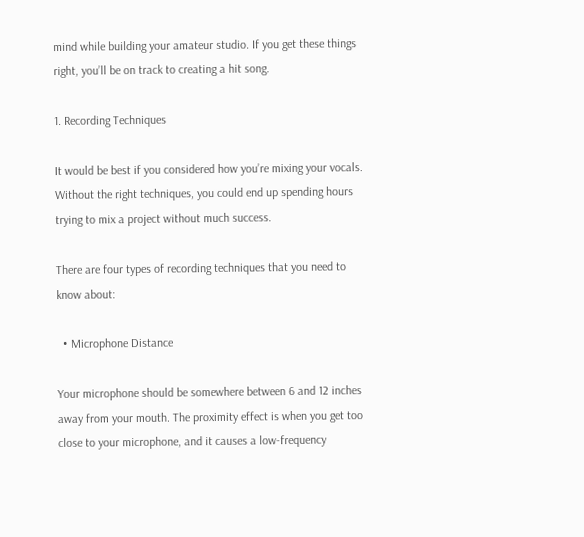mind while building your amateur studio. If you get these things right, you’ll be on track to creating a hit song.

1. Recording Techniques

It would be best if you considered how you’re mixing your vocals. Without the right techniques, you could end up spending hours trying to mix a project without much success.

There are four types of recording techniques that you need to know about:

  • Microphone Distance

Your microphone should be somewhere between 6 and 12 inches away from your mouth. The proximity effect is when you get too close to your microphone, and it causes a low-frequency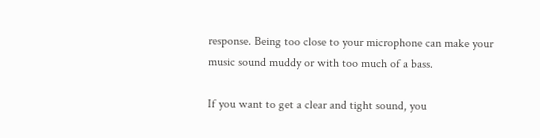response. Being too close to your microphone can make your music sound muddy or with too much of a bass.

If you want to get a clear and tight sound, you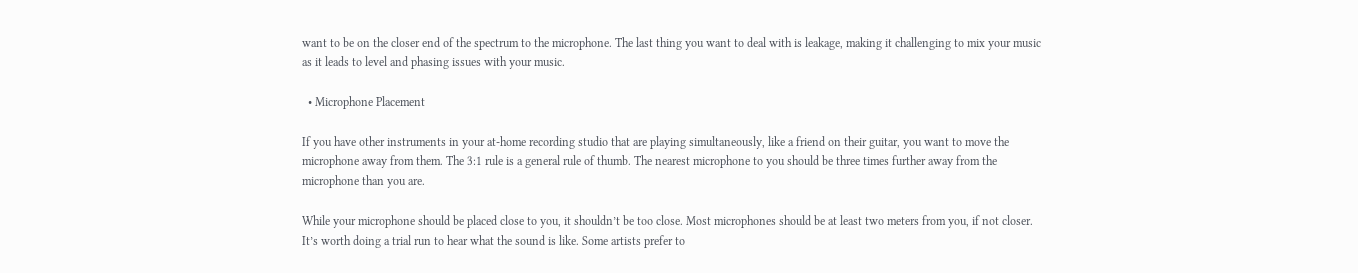want to be on the closer end of the spectrum to the microphone. The last thing you want to deal with is leakage, making it challenging to mix your music as it leads to level and phasing issues with your music.

  • Microphone Placement

If you have other instruments in your at-home recording studio that are playing simultaneously, like a friend on their guitar, you want to move the microphone away from them. The 3:1 rule is a general rule of thumb. The nearest microphone to you should be three times further away from the microphone than you are.

While your microphone should be placed close to you, it shouldn’t be too close. Most microphones should be at least two meters from you, if not closer. It’s worth doing a trial run to hear what the sound is like. Some artists prefer to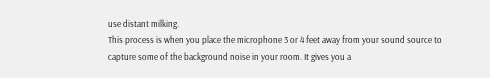use distant milking.
This process is when you place the microphone 3 or 4 feet away from your sound source to capture some of the background noise in your room. It gives you a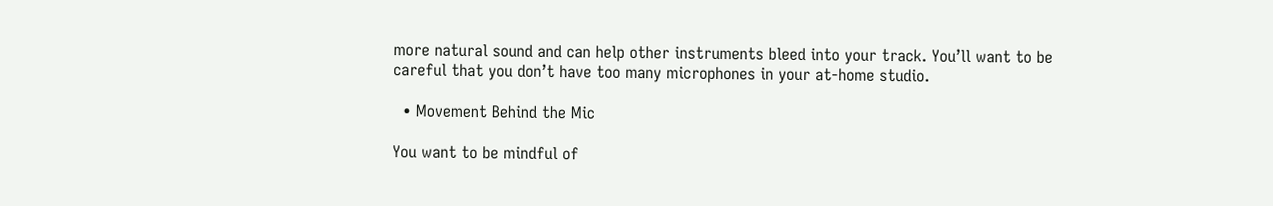more natural sound and can help other instruments bleed into your track. You’ll want to be careful that you don’t have too many microphones in your at-home studio.

  • Movement Behind the Mic

You want to be mindful of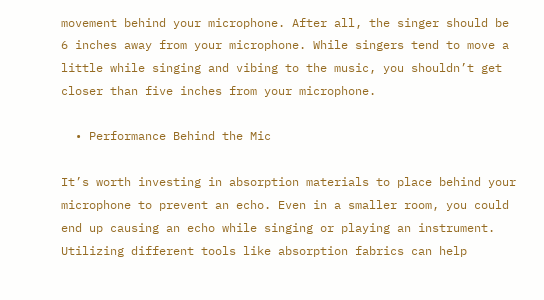movement behind your microphone. After all, the singer should be 6 inches away from your microphone. While singers tend to move a little while singing and vibing to the music, you shouldn’t get closer than five inches from your microphone.

  • Performance Behind the Mic

It’s worth investing in absorption materials to place behind your microphone to prevent an echo. Even in a smaller room, you could end up causing an echo while singing or playing an instrument. Utilizing different tools like absorption fabrics can help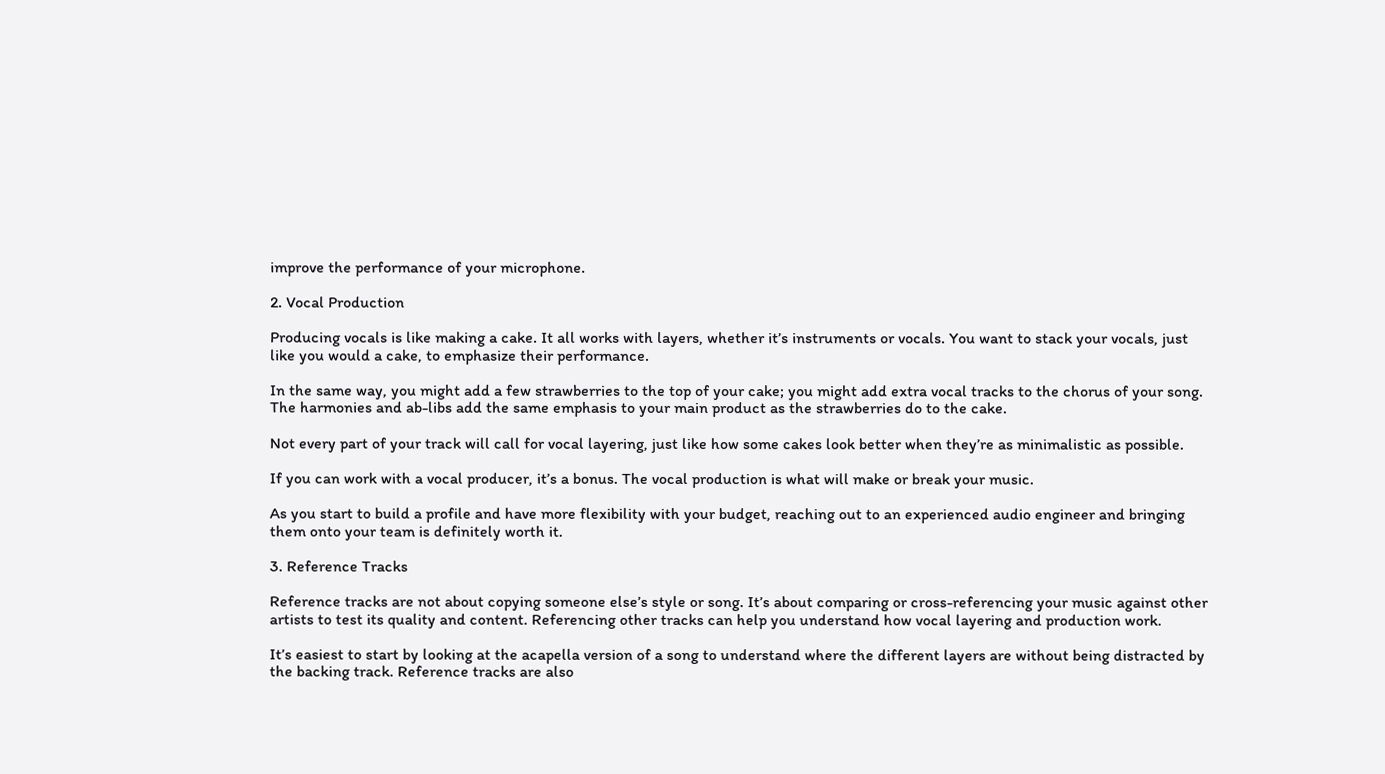improve the performance of your microphone.

2. Vocal Production

Producing vocals is like making a cake. It all works with layers, whether it’s instruments or vocals. You want to stack your vocals, just like you would a cake, to emphasize their performance.

In the same way, you might add a few strawberries to the top of your cake; you might add extra vocal tracks to the chorus of your song. The harmonies and ab-libs add the same emphasis to your main product as the strawberries do to the cake.

Not every part of your track will call for vocal layering, just like how some cakes look better when they’re as minimalistic as possible.

If you can work with a vocal producer, it’s a bonus. The vocal production is what will make or break your music.

As you start to build a profile and have more flexibility with your budget, reaching out to an experienced audio engineer and bringing them onto your team is definitely worth it.

3. Reference Tracks

Reference tracks are not about copying someone else’s style or song. It’s about comparing or cross-referencing your music against other artists to test its quality and content. Referencing other tracks can help you understand how vocal layering and production work.

It’s easiest to start by looking at the acapella version of a song to understand where the different layers are without being distracted by the backing track. Reference tracks are also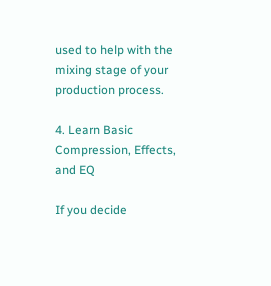used to help with the mixing stage of your production process.

4. Learn Basic Compression, Effects, and EQ

If you decide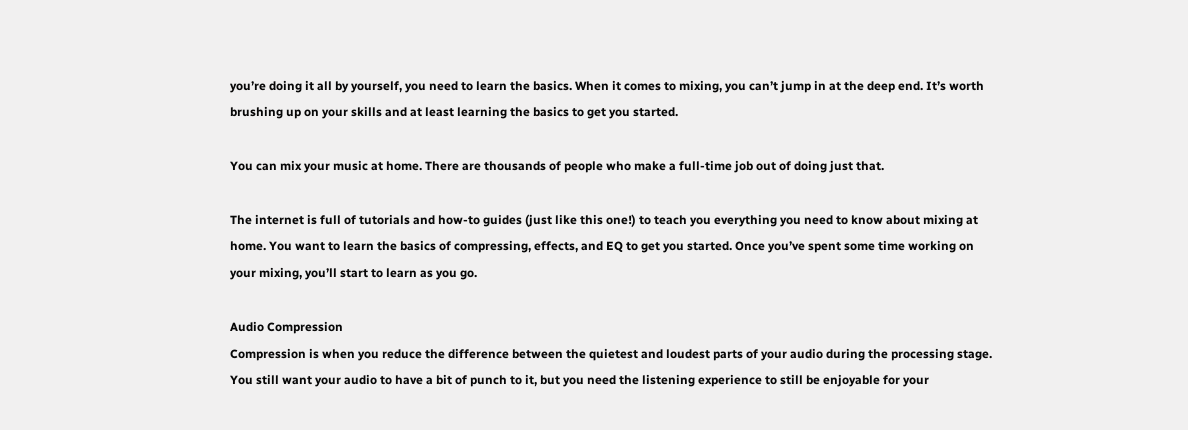you’re doing it all by yourself, you need to learn the basics. When it comes to mixing, you can’t jump in at the deep end. It’s worth brushing up on your skills and at least learning the basics to get you started.

You can mix your music at home. There are thousands of people who make a full-time job out of doing just that.

The internet is full of tutorials and how-to guides (just like this one!) to teach you everything you need to know about mixing at home. You want to learn the basics of compressing, effects, and EQ to get you started. Once you’ve spent some time working on your mixing, you’ll start to learn as you go.

Audio Compression
Compression is when you reduce the difference between the quietest and loudest parts of your audio during the processing stage. You still want your audio to have a bit of punch to it, but you need the listening experience to still be enjoyable for your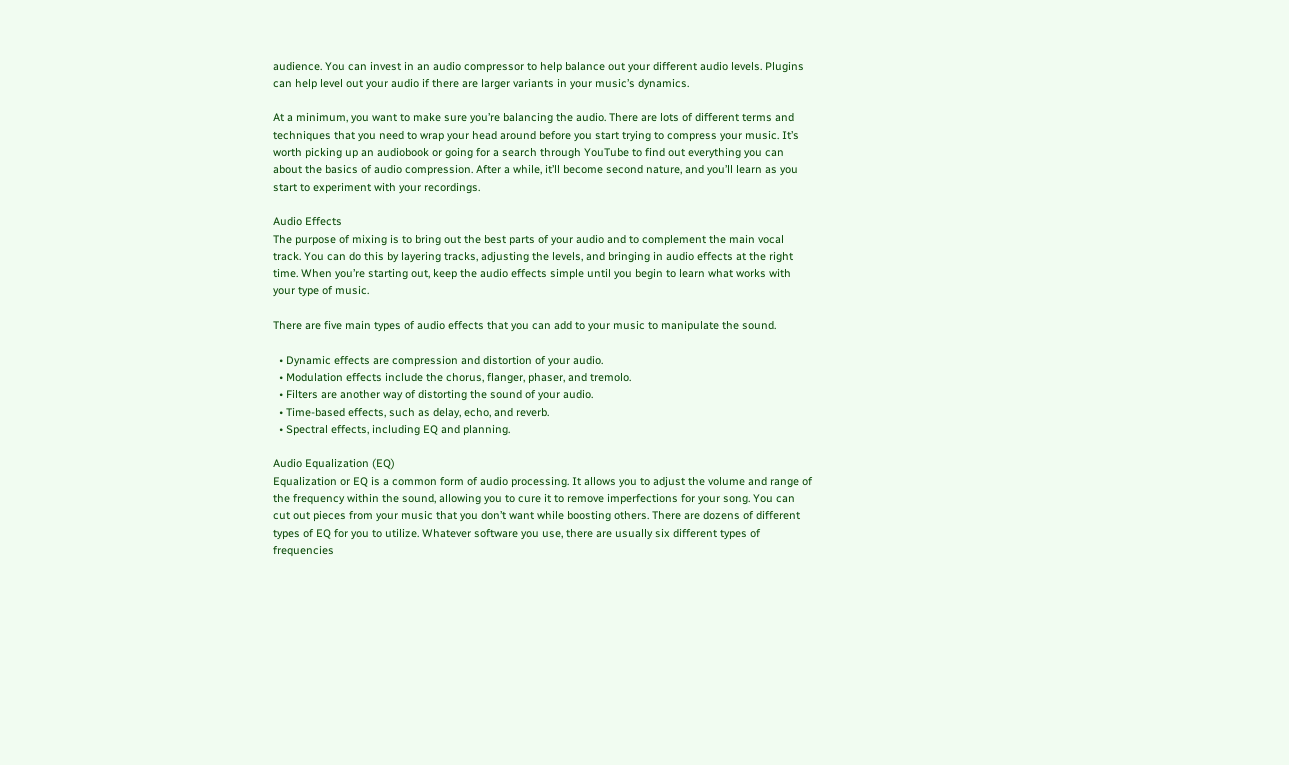audience. You can invest in an audio compressor to help balance out your different audio levels. Plugins can help level out your audio if there are larger variants in your music’s dynamics.

At a minimum, you want to make sure you’re balancing the audio. There are lots of different terms and techniques that you need to wrap your head around before you start trying to compress your music. It’s worth picking up an audiobook or going for a search through YouTube to find out everything you can about the basics of audio compression. After a while, it’ll become second nature, and you’ll learn as you start to experiment with your recordings.

Audio Effects
The purpose of mixing is to bring out the best parts of your audio and to complement the main vocal track. You can do this by layering tracks, adjusting the levels, and bringing in audio effects at the right time. When you’re starting out, keep the audio effects simple until you begin to learn what works with your type of music.

There are five main types of audio effects that you can add to your music to manipulate the sound.

  • Dynamic effects are compression and distortion of your audio.
  • Modulation effects include the chorus, flanger, phaser, and tremolo.
  • Filters are another way of distorting the sound of your audio.
  • Time-based effects, such as delay, echo, and reverb.
  • Spectral effects, including EQ and planning.

Audio Equalization (EQ)
Equalization or EQ is a common form of audio processing. It allows you to adjust the volume and range of the frequency within the sound, allowing you to cure it to remove imperfections for your song. You can cut out pieces from your music that you don’t want while boosting others. There are dozens of different types of EQ for you to utilize. Whatever software you use, there are usually six different types of frequencies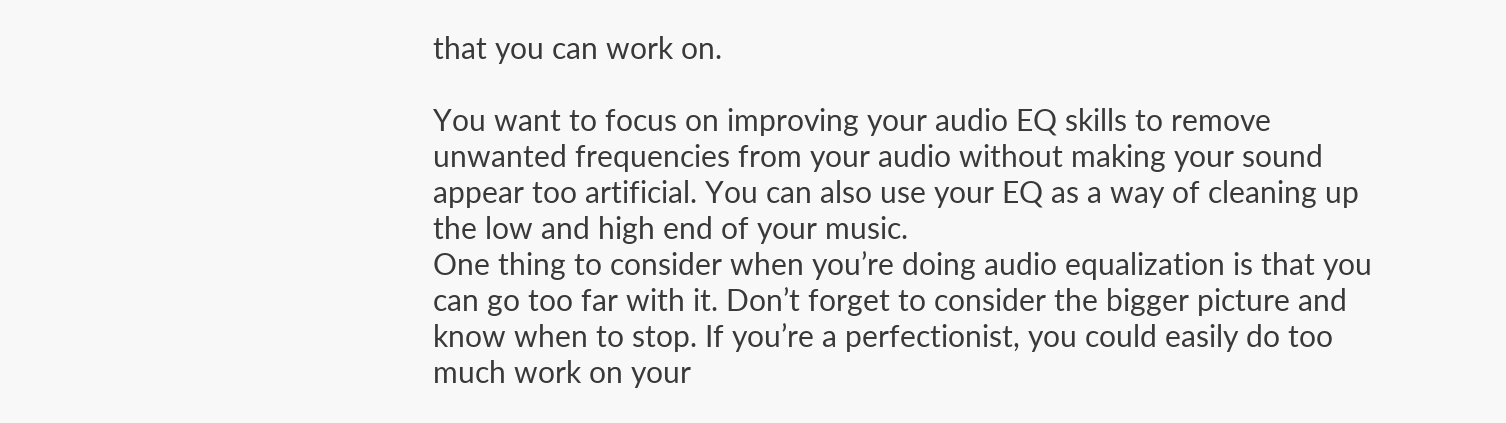that you can work on.

You want to focus on improving your audio EQ skills to remove unwanted frequencies from your audio without making your sound appear too artificial. You can also use your EQ as a way of cleaning up the low and high end of your music.
One thing to consider when you’re doing audio equalization is that you can go too far with it. Don’t forget to consider the bigger picture and know when to stop. If you’re a perfectionist, you could easily do too much work on your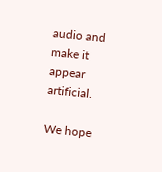audio and make it appear artificial.

We hope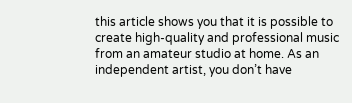this article shows you that it is possible to create high-quality and professional music from an amateur studio at home. As an independent artist, you don’t have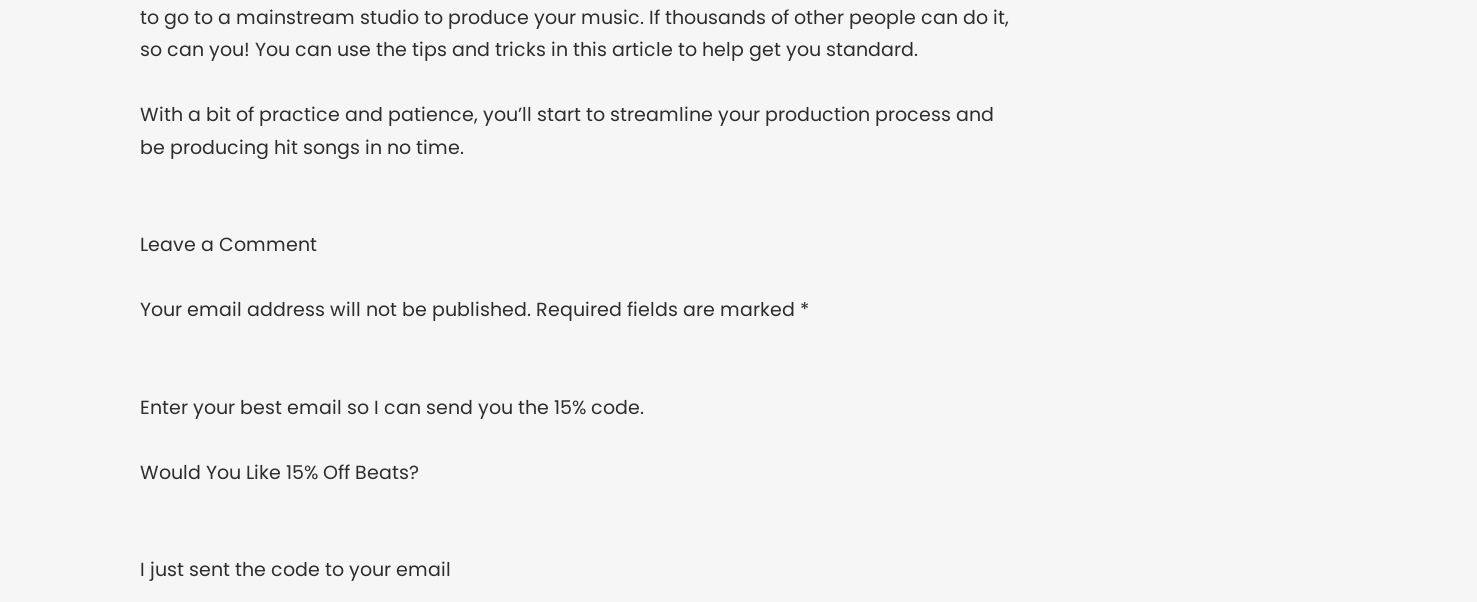to go to a mainstream studio to produce your music. If thousands of other people can do it, so can you! You can use the tips and tricks in this article to help get you standard.

With a bit of practice and patience, you’ll start to streamline your production process and be producing hit songs in no time.


Leave a Comment

Your email address will not be published. Required fields are marked *


Enter your best email so I can send you the 15% code.

Would You Like 15% Off Beats?


I just sent the code to your email